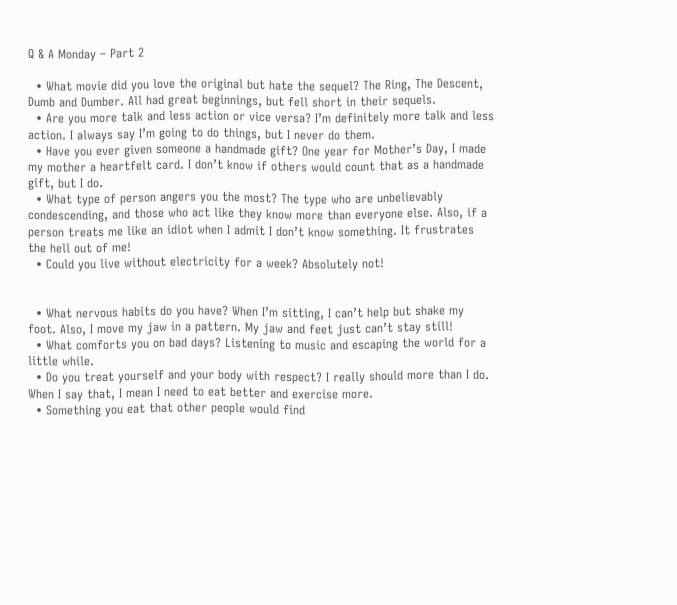Q & A Monday – Part 2

  • What movie did you love the original but hate the sequel? The Ring, The Descent, Dumb and Dumber. All had great beginnings, but fell short in their sequels.
  • Are you more talk and less action or vice versa? I’m definitely more talk and less action. I always say I’m going to do things, but I never do them.
  • Have you ever given someone a handmade gift? One year for Mother’s Day, I made my mother a heartfelt card. I don’t know if others would count that as a handmade gift, but I do.
  • What type of person angers you the most? The type who are unbelievably condescending, and those who act like they know more than everyone else. Also, if a person treats me like an idiot when I admit I don’t know something. It frustrates the hell out of me!
  • Could you live without electricity for a week? Absolutely not!


  • What nervous habits do you have? When I’m sitting, I can’t help but shake my foot. Also, I move my jaw in a pattern. My jaw and feet just can’t stay still!
  • What comforts you on bad days? Listening to music and escaping the world for a little while.
  • Do you treat yourself and your body with respect? I really should more than I do. When I say that, I mean I need to eat better and exercise more.
  • Something you eat that other people would find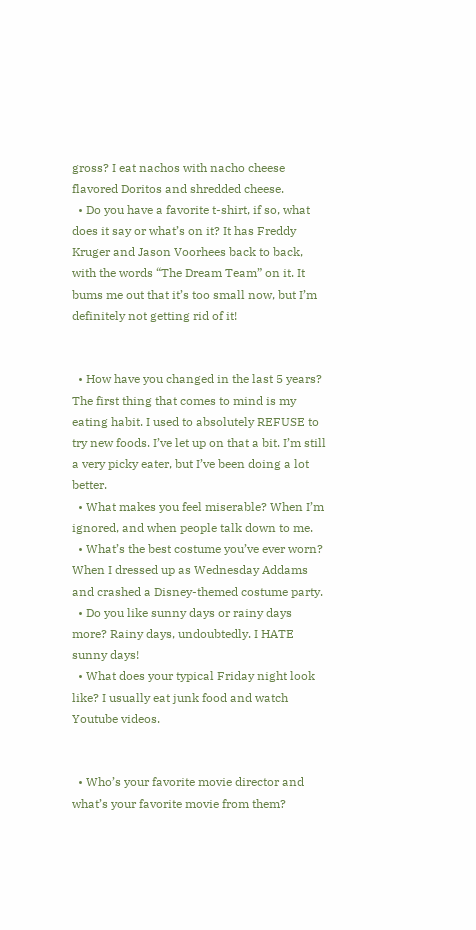gross? I eat nachos with nacho cheese flavored Doritos and shredded cheese.
  • Do you have a favorite t-shirt, if so, what does it say or what’s on it? It has Freddy Kruger and Jason Voorhees back to back, with the words “The Dream Team” on it. It bums me out that it’s too small now, but I’m definitely not getting rid of it!


  • How have you changed in the last 5 years? The first thing that comes to mind is my eating habit. I used to absolutely REFUSE to try new foods. I’ve let up on that a bit. I’m still a very picky eater, but I’ve been doing a lot better.
  • What makes you feel miserable? When I’m ignored, and when people talk down to me.
  • What’s the best costume you’ve ever worn? When I dressed up as Wednesday Addams and crashed a Disney-themed costume party.
  • Do you like sunny days or rainy days more? Rainy days, undoubtedly. I HATE sunny days!
  • What does your typical Friday night look like? I usually eat junk food and watch Youtube videos.


  • Who’s your favorite movie director and what’s your favorite movie from them?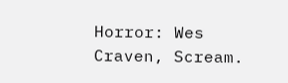Horror: Wes Craven, Scream.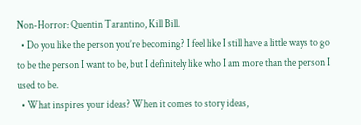Non-Horror: Quentin Tarantino, Kill Bill.
  • Do you like the person you’re becoming? I feel like I still have a little ways to go to be the person I want to be, but I definitely like who I am more than the person I used to be.
  • What inspires your ideas? When it comes to story ideas,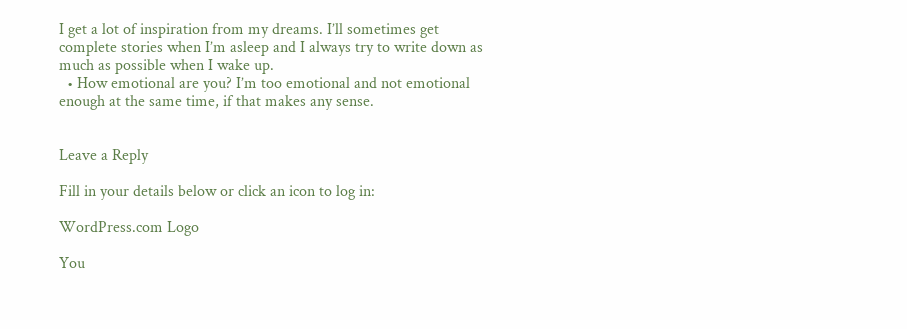I get a lot of inspiration from my dreams. I’ll sometimes get complete stories when I’m asleep and I always try to write down as much as possible when I wake up.
  • How emotional are you? I’m too emotional and not emotional enough at the same time, if that makes any sense.


Leave a Reply

Fill in your details below or click an icon to log in:

WordPress.com Logo

You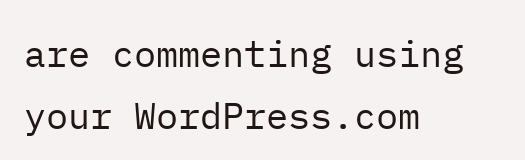are commenting using your WordPress.com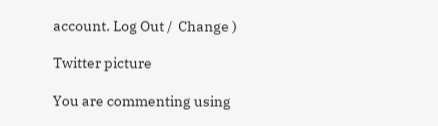account. Log Out /  Change )

Twitter picture

You are commenting using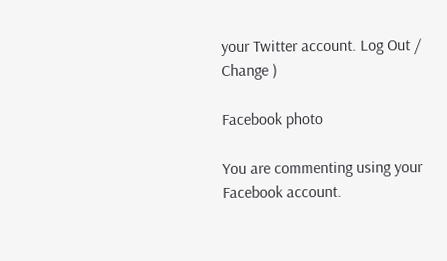your Twitter account. Log Out /  Change )

Facebook photo

You are commenting using your Facebook account.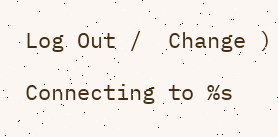Log Out /  Change )

Connecting to %s